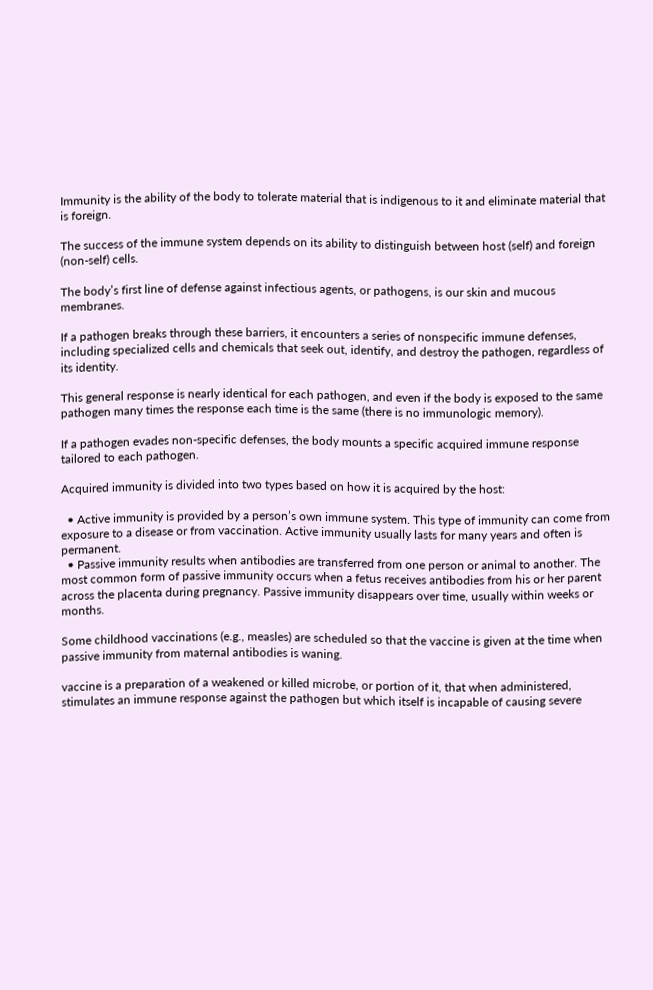Immunity is the ability of the body to tolerate material that is indigenous to it and eliminate material that is foreign.

The success of the immune system depends on its ability to distinguish between host (self) and foreign (non-self) cells.

The body’s first line of defense against infectious agents, or pathogens, is our skin and mucous membranes.

If a pathogen breaks through these barriers, it encounters a series of nonspecific immune defenses, including specialized cells and chemicals that seek out, identify, and destroy the pathogen, regardless of its identity.

This general response is nearly identical for each pathogen, and even if the body is exposed to the same pathogen many times the response each time is the same (there is no immunologic memory).

If a pathogen evades non-specific defenses, the body mounts a specific acquired immune response tailored to each pathogen.

Acquired immunity is divided into two types based on how it is acquired by the host:

  • Active immunity is provided by a person’s own immune system. This type of immunity can come from exposure to a disease or from vaccination. Active immunity usually lasts for many years and often is permanent.
  • Passive immunity results when antibodies are transferred from one person or animal to another. The most common form of passive immunity occurs when a fetus receives antibodies from his or her parent across the placenta during pregnancy. Passive immunity disappears over time, usually within weeks or months.

Some childhood vaccinations (e.g., measles) are scheduled so that the vaccine is given at the time when passive immunity from maternal antibodies is waning.

vaccine is a preparation of a weakened or killed microbe, or portion of it, that when administered, stimulates an immune response against the pathogen but which itself is incapable of causing severe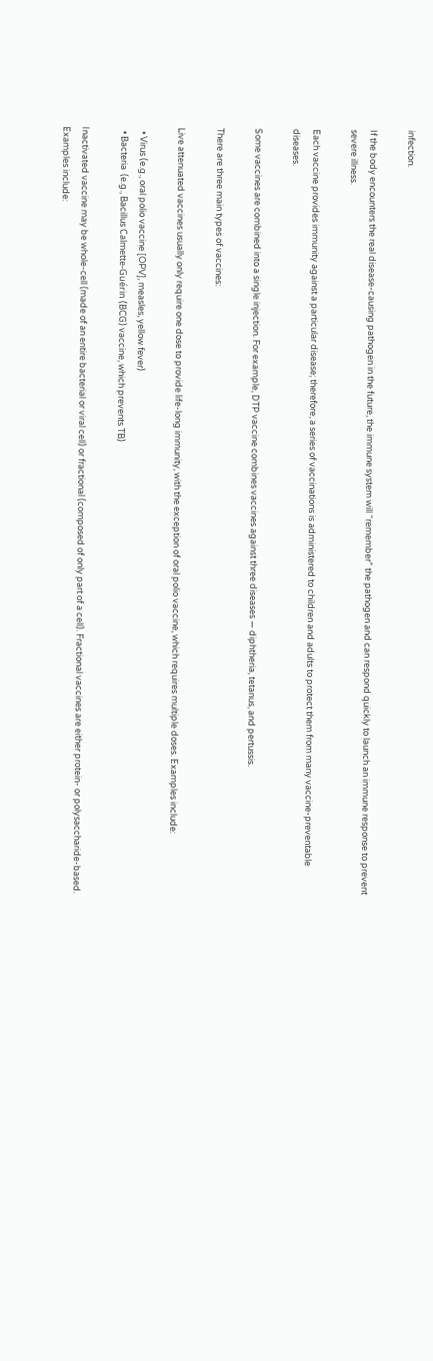infection.

If the body encounters the real disease-causing pathogen in the future, the immune system will “remember” the pathogen and can respond quickly to launch an immune response to prevent severe illness.

Each vaccine provides immunity against a particular disease; therefore, a series of vaccinations is administered to children and adults to protect them from many vaccine-preventable diseases.

Some vaccines are combined into a single injection. For example, DTP vaccine combines vaccines against three diseases — diphtheria, tetanus, and pertussis.

There are three main types of vaccines:

Live attenuated vaccines usually only require one dose to provide life-long immunity, with the exception of oral polio vaccine, which requires multiple doses. Examples include:

  • Virus (e.g., oral polio vaccine [OPV], measles, yellow fever)
  • Bacteria  (e.g., Bacillus Calmette-Guérin (BCG) vaccine, which prevents TB)

Inactivated vaccine may be whole-cell (made of an entire bacterial or viral cell) or fractional (composed of only part of a cell). Fractional vaccines are either protein- or polysaccharide-based. Examples include: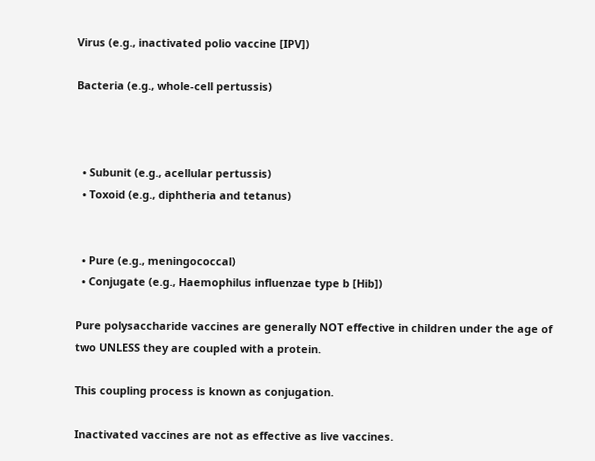Virus (e.g., inactivated polio vaccine [IPV])

Bacteria (e.g., whole-cell pertussis)



  • Subunit (e.g., acellular pertussis)
  • Toxoid (e.g., diphtheria and tetanus)


  • Pure (e.g., meningococcal)
  • Conjugate (e.g., Haemophilus influenzae type b [Hib])

Pure polysaccharide vaccines are generally NOT effective in children under the age of two UNLESS they are coupled with a protein.

This coupling process is known as conjugation.

Inactivated vaccines are not as effective as live vaccines.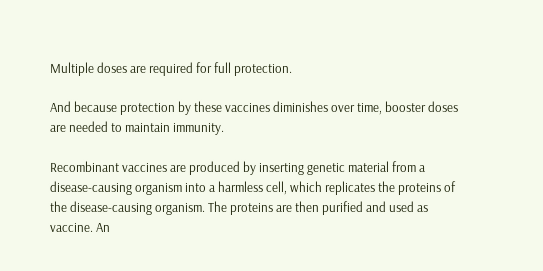Multiple doses are required for full protection.

And because protection by these vaccines diminishes over time, booster doses are needed to maintain immunity.

Recombinant vaccines are produced by inserting genetic material from a disease-causing organism into a harmless cell, which replicates the proteins of the disease-causing organism. The proteins are then purified and used as vaccine. An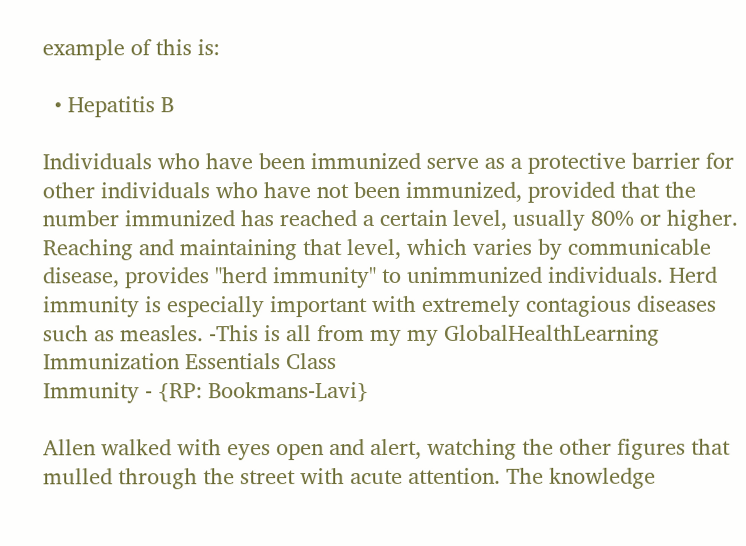example of this is:

  • Hepatitis B

Individuals who have been immunized serve as a protective barrier for other individuals who have not been immunized, provided that the number immunized has reached a certain level, usually 80% or higher. Reaching and maintaining that level, which varies by communicable disease, provides "herd immunity" to unimmunized individuals. Herd immunity is especially important with extremely contagious diseases such as measles. -This is all from my my GlobalHealthLearning Immunization Essentials Class
Immunity - {RP: Bookmans-Lavi}

Allen walked with eyes open and alert, watching the other figures that mulled through the street with acute attention. The knowledge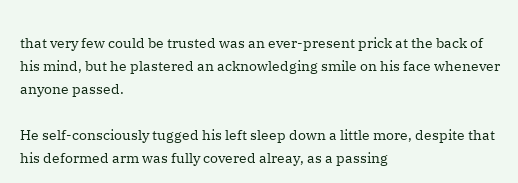that very few could be trusted was an ever-present prick at the back of his mind, but he plastered an acknowledging smile on his face whenever anyone passed.

He self-consciously tugged his left sleep down a little more, despite that his deformed arm was fully covered alreay, as a passing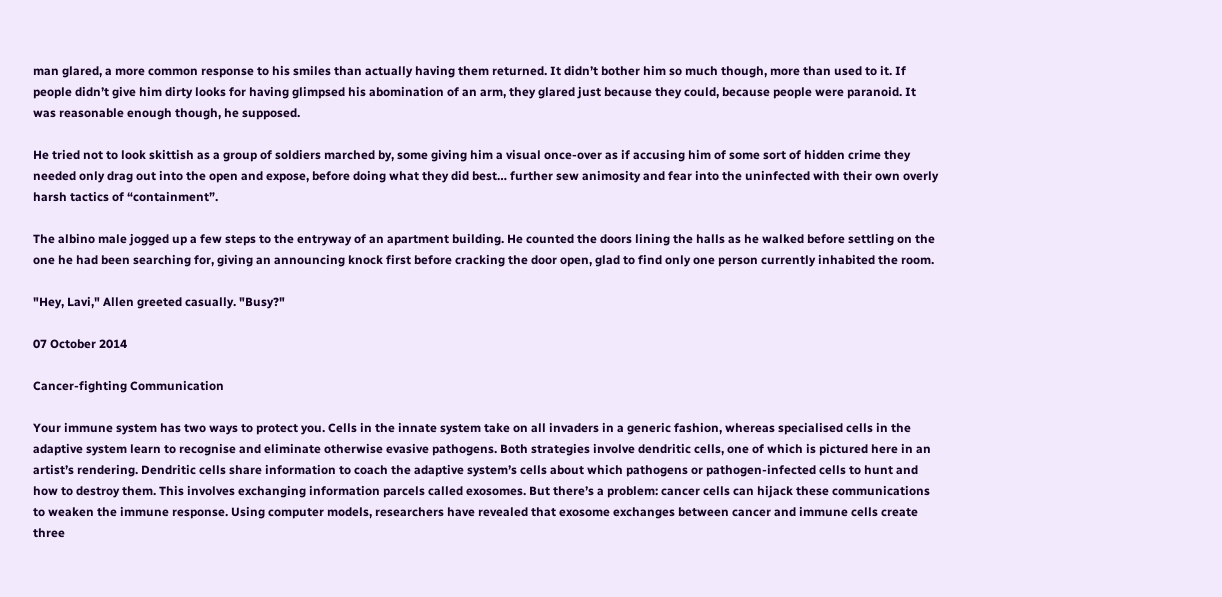man glared, a more common response to his smiles than actually having them returned. It didn’t bother him so much though, more than used to it. If people didn’t give him dirty looks for having glimpsed his abomination of an arm, they glared just because they could, because people were paranoid. It was reasonable enough though, he supposed.

He tried not to look skittish as a group of soldiers marched by, some giving him a visual once-over as if accusing him of some sort of hidden crime they needed only drag out into the open and expose, before doing what they did best… further sew animosity and fear into the uninfected with their own overly harsh tactics of “containment”.

The albino male jogged up a few steps to the entryway of an apartment building. He counted the doors lining the halls as he walked before settling on the one he had been searching for, giving an announcing knock first before cracking the door open, glad to find only one person currently inhabited the room.

"Hey, Lavi," Allen greeted casually. "Busy?"

07 October 2014

Cancer-fighting Communication

Your immune system has two ways to protect you. Cells in the innate system take on all invaders in a generic fashion, whereas specialised cells in the adaptive system learn to recognise and eliminate otherwise evasive pathogens. Both strategies involve dendritic cells, one of which is pictured here in an artist’s rendering. Dendritic cells share information to coach the adaptive system’s cells about which pathogens or pathogen-infected cells to hunt and how to destroy them. This involves exchanging information parcels called exosomes. But there’s a problem: cancer cells can hijack these communications to weaken the immune response. Using computer models, researchers have revealed that exosome exchanges between cancer and immune cells create three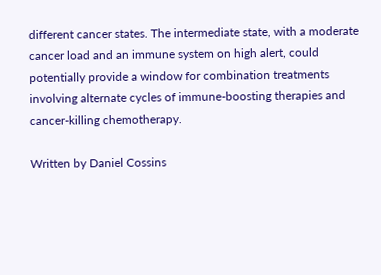different cancer states. The intermediate state, with a moderate cancer load and an immune system on high alert, could potentially provide a window for combination treatments involving alternate cycles of immune-boosting therapies and cancer-killing chemotherapy.

Written by Daniel Cossins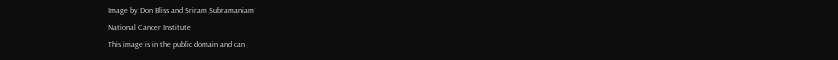Image by Don Bliss and Sriram Subramaniam
National Cancer Institute
This image is in the public domain and can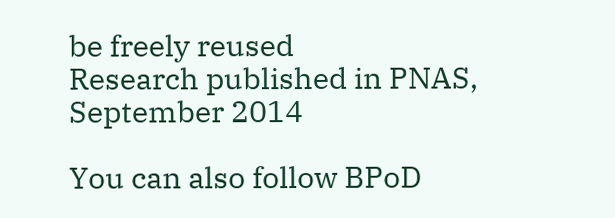be freely reused
Research published in PNAS, September 2014

You can also follow BPoD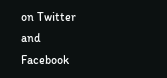on Twitter and Facebook